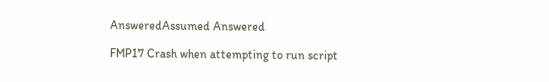AnsweredAssumed Answered

FMP17 Crash when attempting to run script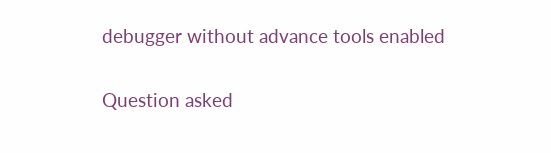debugger without advance tools enabled

Question asked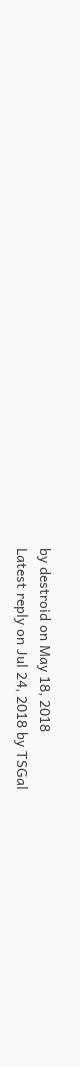by destroid on May 18, 2018
Latest reply on Jul 24, 2018 by TSGal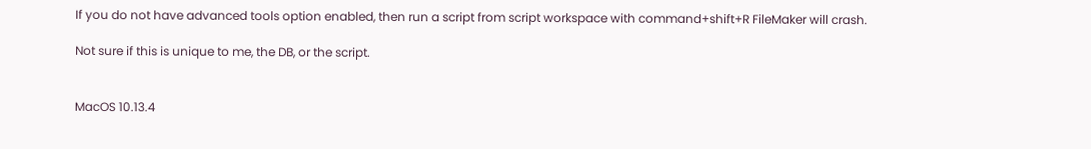If you do not have advanced tools option enabled, then run a script from script workspace with command+shift+R FileMaker will crash.

Not sure if this is unique to me, the DB, or the script.


MacOS 10.13.4